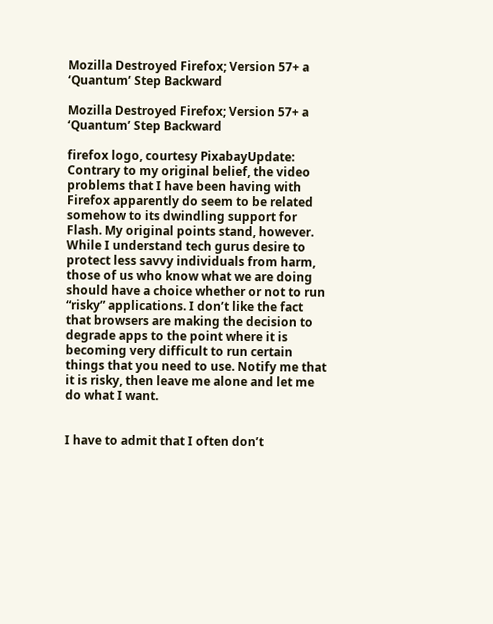Mozilla Destroyed Firefox; Version 57+ a ‘Quantum’ Step Backward

Mozilla Destroyed Firefox; Version 57+ a ‘Quantum’ Step Backward

firefox logo, courtesy PixabayUpdate: Contrary to my original belief, the video problems that I have been having with Firefox apparently do seem to be related somehow to its dwindling support for Flash. My original points stand, however. While I understand tech gurus desire to protect less savvy individuals from harm, those of us who know what we are doing should have a choice whether or not to run “risky” applications. I don’t like the fact that browsers are making the decision to degrade apps to the point where it is becoming very difficult to run certain things that you need to use. Notify me that it is risky, then leave me alone and let me do what I want.


I have to admit that I often don’t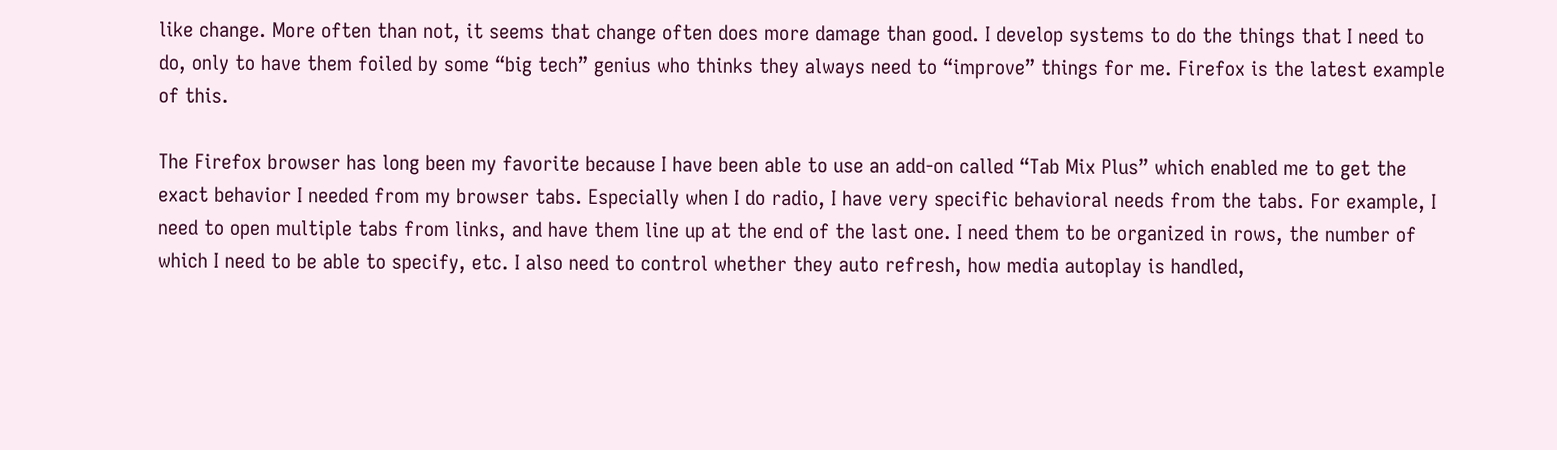like change. More often than not, it seems that change often does more damage than good. I develop systems to do the things that I need to do, only to have them foiled by some “big tech” genius who thinks they always need to “improve” things for me. Firefox is the latest example of this.

The Firefox browser has long been my favorite because I have been able to use an add-on called “Tab Mix Plus” which enabled me to get the exact behavior I needed from my browser tabs. Especially when I do radio, I have very specific behavioral needs from the tabs. For example, I need to open multiple tabs from links, and have them line up at the end of the last one. I need them to be organized in rows, the number of which I need to be able to specify, etc. I also need to control whether they auto refresh, how media autoplay is handled,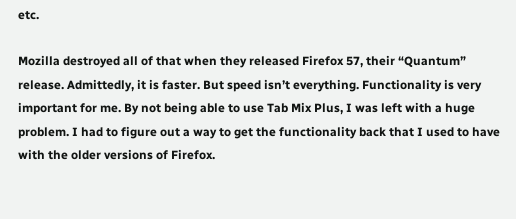etc.

Mozilla destroyed all of that when they released Firefox 57, their “Quantum” release. Admittedly, it is faster. But speed isn’t everything. Functionality is very important for me. By not being able to use Tab Mix Plus, I was left with a huge problem. I had to figure out a way to get the functionality back that I used to have with the older versions of Firefox.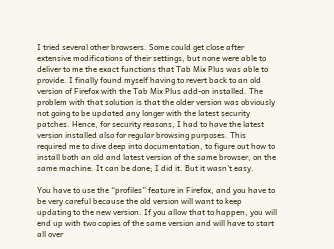I tried several other browsers. Some could get close after extensive modifications of their settings, but none were able to deliver to me the exact functions that Tab Mix Plus was able to provide. I finally found myself having to revert back to an old version of Firefox with the Tab Mix Plus add-on installed. The problem with that solution is that the older version was obviously not going to be updated any longer with the latest security patches. Hence, for security reasons, I had to have the latest version installed also for regular browsing purposes. This required me to dive deep into documentation, to figure out how to install both an old and latest version of the same browser, on the same machine. It can be done; I did it. But it wasn’t easy.

You have to use the “profiles” feature in Firefox, and you have to be very careful because the old version will want to keep updating to the new version. If you allow that to happen, you will end up with two copies of the same version and will have to start all over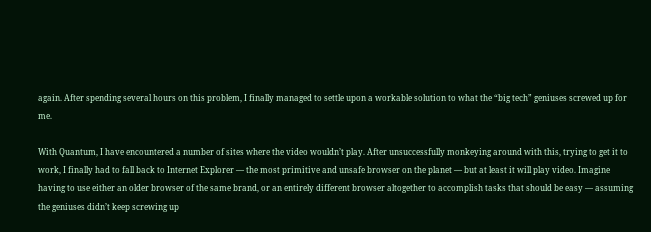again. After spending several hours on this problem, I finally managed to settle upon a workable solution to what the “big tech” geniuses screwed up for me.

With Quantum, I have encountered a number of sites where the video wouldn’t play. After unsuccessfully monkeying around with this, trying to get it to work, I finally had to fall back to Internet Explorer — the most primitive and unsafe browser on the planet — but at least it will play video. Imagine having to use either an older browser of the same brand, or an entirely different browser altogether to accomplish tasks that should be easy — assuming the geniuses didn’t keep screwing up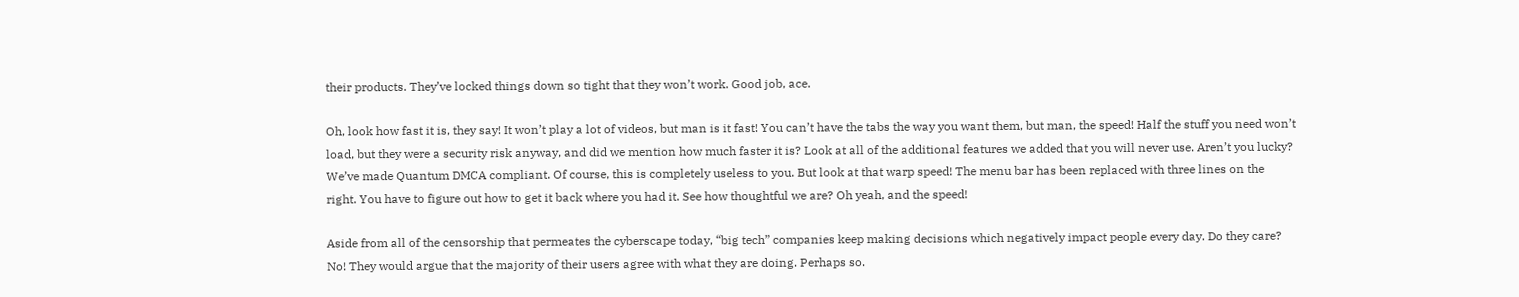their products. They’ve locked things down so tight that they won’t work. Good job, ace.

Oh, look how fast it is, they say! It won’t play a lot of videos, but man is it fast! You can’t have the tabs the way you want them, but man, the speed! Half the stuff you need won’t load, but they were a security risk anyway, and did we mention how much faster it is? Look at all of the additional features we added that you will never use. Aren’t you lucky? We’ve made Quantum DMCA compliant. Of course, this is completely useless to you. But look at that warp speed! The menu bar has been replaced with three lines on the right. You have to figure out how to get it back where you had it. See how thoughtful we are? Oh yeah, and the speed!

Aside from all of the censorship that permeates the cyberscape today, “big tech” companies keep making decisions which negatively impact people every day. Do they care? No! They would argue that the majority of their users agree with what they are doing. Perhaps so.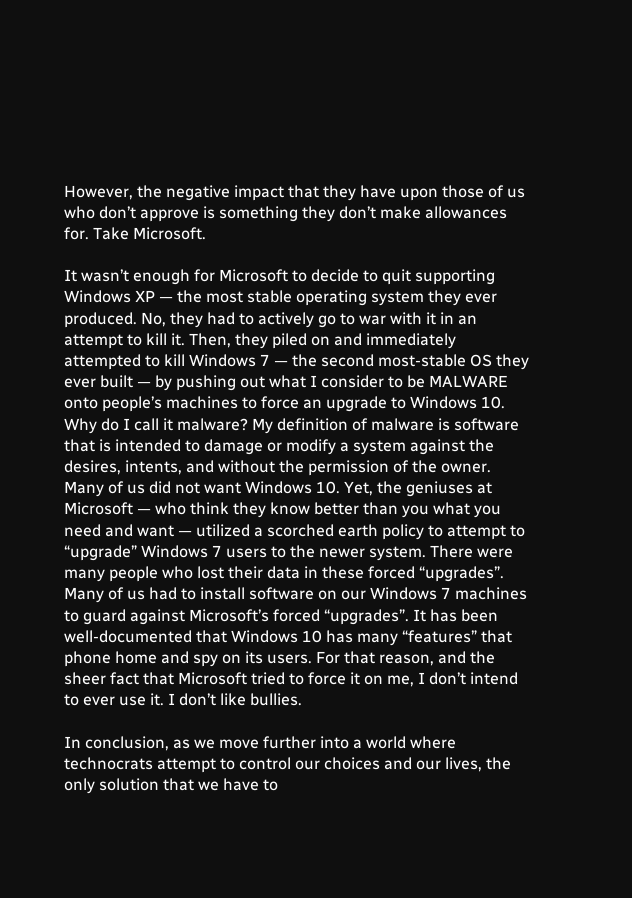However, the negative impact that they have upon those of us who don’t approve is something they don’t make allowances for. Take Microsoft.

It wasn’t enough for Microsoft to decide to quit supporting Windows XP — the most stable operating system they ever produced. No, they had to actively go to war with it in an attempt to kill it. Then, they piled on and immediately attempted to kill Windows 7 — the second most-stable OS they ever built — by pushing out what I consider to be MALWARE onto people’s machines to force an upgrade to Windows 10. Why do I call it malware? My definition of malware is software that is intended to damage or modify a system against the desires, intents, and without the permission of the owner. Many of us did not want Windows 10. Yet, the geniuses at Microsoft — who think they know better than you what you need and want — utilized a scorched earth policy to attempt to “upgrade” Windows 7 users to the newer system. There were many people who lost their data in these forced “upgrades”. Many of us had to install software on our Windows 7 machines to guard against Microsoft’s forced “upgrades”. It has been well-documented that Windows 10 has many “features” that phone home and spy on its users. For that reason, and the sheer fact that Microsoft tried to force it on me, I don’t intend to ever use it. I don’t like bullies.

In conclusion, as we move further into a world where technocrats attempt to control our choices and our lives, the only solution that we have to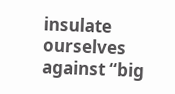insulate ourselves against “big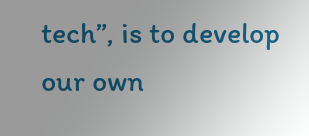tech”, is to develop our own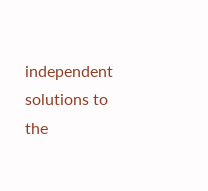independent solutions to the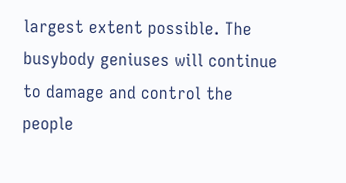largest extent possible. The busybody geniuses will continue to damage and control the people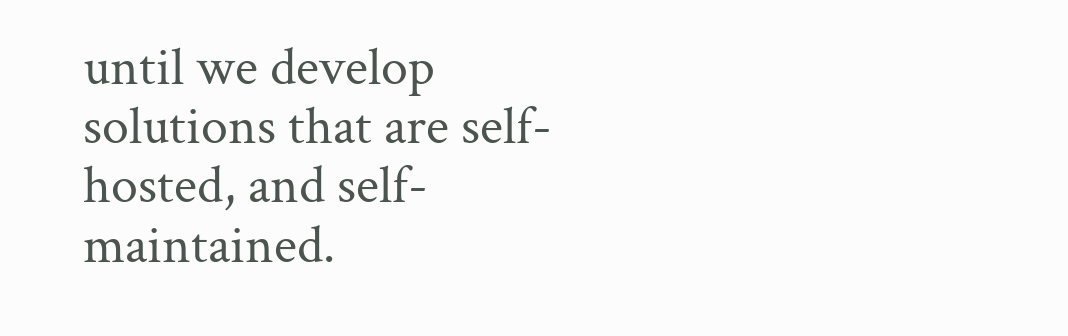until we develop solutions that are self-hosted, and self-maintained.